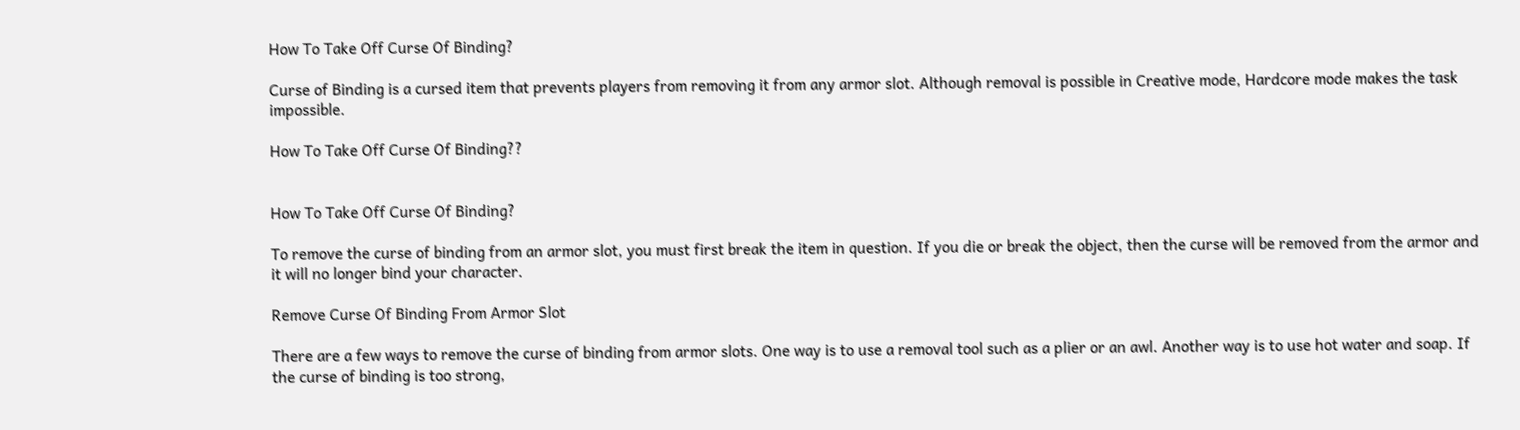How To Take Off Curse Of Binding?

Curse of Binding is a cursed item that prevents players from removing it from any armor slot. Although removal is possible in Creative mode, Hardcore mode makes the task impossible.

How To Take Off Curse Of Binding??


How To Take Off Curse Of Binding?

To remove the curse of binding from an armor slot, you must first break the item in question. If you die or break the object, then the curse will be removed from the armor and it will no longer bind your character.

Remove Curse Of Binding From Armor Slot

There are a few ways to remove the curse of binding from armor slots. One way is to use a removal tool such as a plier or an awl. Another way is to use hot water and soap. If the curse of binding is too strong,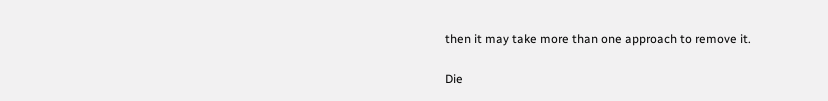then it may take more than one approach to remove it.

Die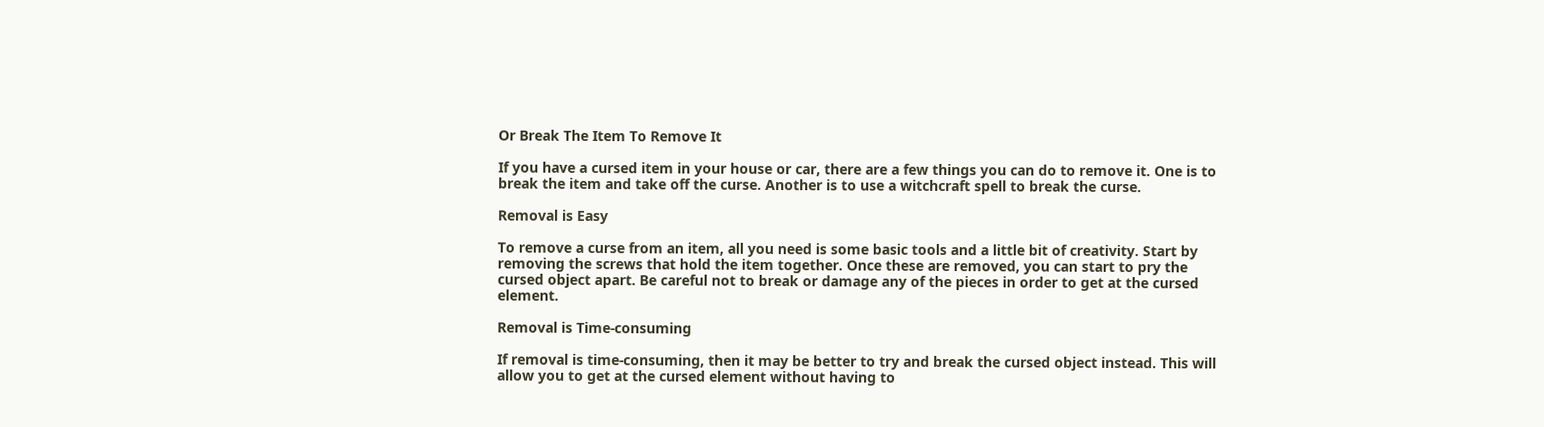Or Break The Item To Remove It

If you have a cursed item in your house or car, there are a few things you can do to remove it. One is to break the item and take off the curse. Another is to use a witchcraft spell to break the curse.

Removal is Easy

To remove a curse from an item, all you need is some basic tools and a little bit of creativity. Start by removing the screws that hold the item together. Once these are removed, you can start to pry the cursed object apart. Be careful not to break or damage any of the pieces in order to get at the cursed element.

Removal is Time-consuming

If removal is time-consuming, then it may be better to try and break the cursed object instead. This will allow you to get at the cursed element without having to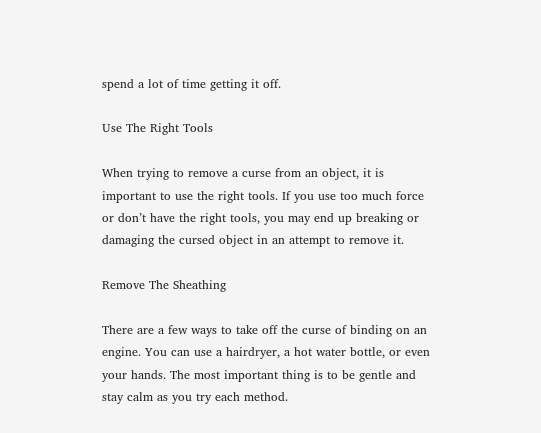spend a lot of time getting it off.

Use The Right Tools

When trying to remove a curse from an object, it is important to use the right tools. If you use too much force or don’t have the right tools, you may end up breaking or damaging the cursed object in an attempt to remove it.

Remove The Sheathing

There are a few ways to take off the curse of binding on an engine. You can use a hairdryer, a hot water bottle, or even your hands. The most important thing is to be gentle and stay calm as you try each method.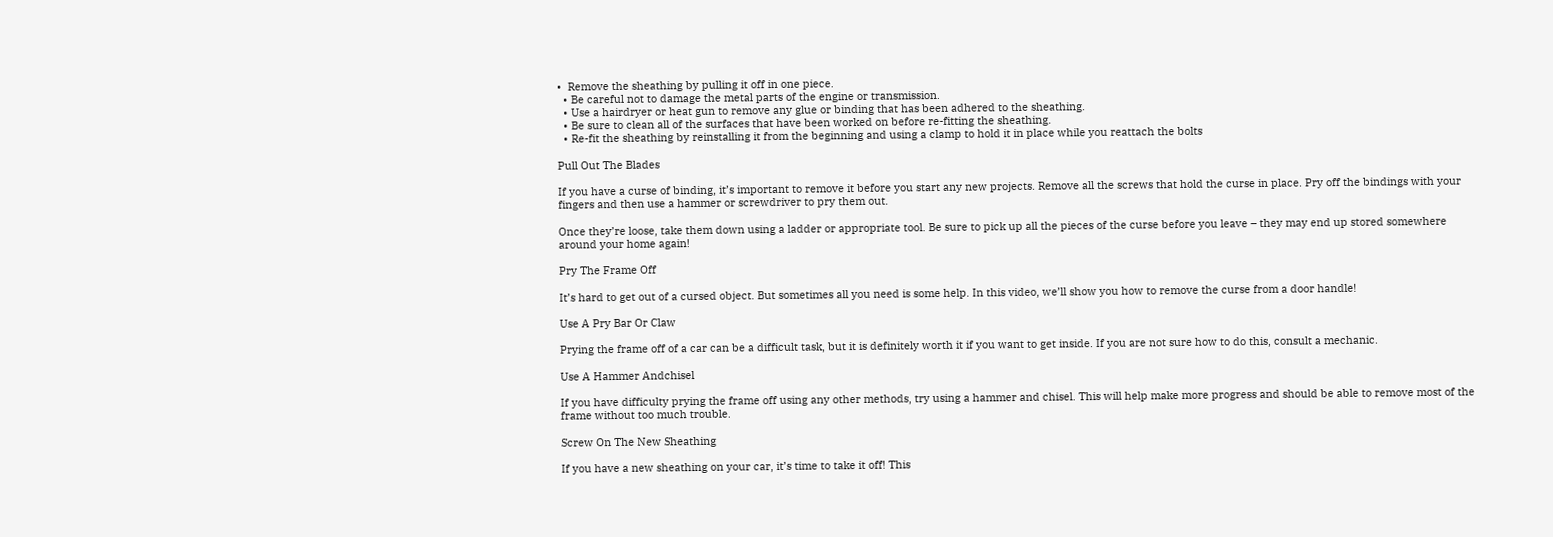•  Remove the sheathing by pulling it off in one piece.
  • Be careful not to damage the metal parts of the engine or transmission.
  • Use a hairdryer or heat gun to remove any glue or binding that has been adhered to the sheathing.
  • Be sure to clean all of the surfaces that have been worked on before re-fitting the sheathing.
  • Re-fit the sheathing by reinstalling it from the beginning and using a clamp to hold it in place while you reattach the bolts

Pull Out The Blades

If you have a curse of binding, it’s important to remove it before you start any new projects. Remove all the screws that hold the curse in place. Pry off the bindings with your fingers and then use a hammer or screwdriver to pry them out.

Once they’re loose, take them down using a ladder or appropriate tool. Be sure to pick up all the pieces of the curse before you leave – they may end up stored somewhere around your home again!

Pry The Frame Off

It’s hard to get out of a cursed object. But sometimes all you need is some help. In this video, we’ll show you how to remove the curse from a door handle!

Use A Pry Bar Or Claw

Prying the frame off of a car can be a difficult task, but it is definitely worth it if you want to get inside. If you are not sure how to do this, consult a mechanic.

Use A Hammer Andchisel

If you have difficulty prying the frame off using any other methods, try using a hammer and chisel. This will help make more progress and should be able to remove most of the frame without too much trouble.

Screw On The New Sheathing

If you have a new sheathing on your car, it’s time to take it off! This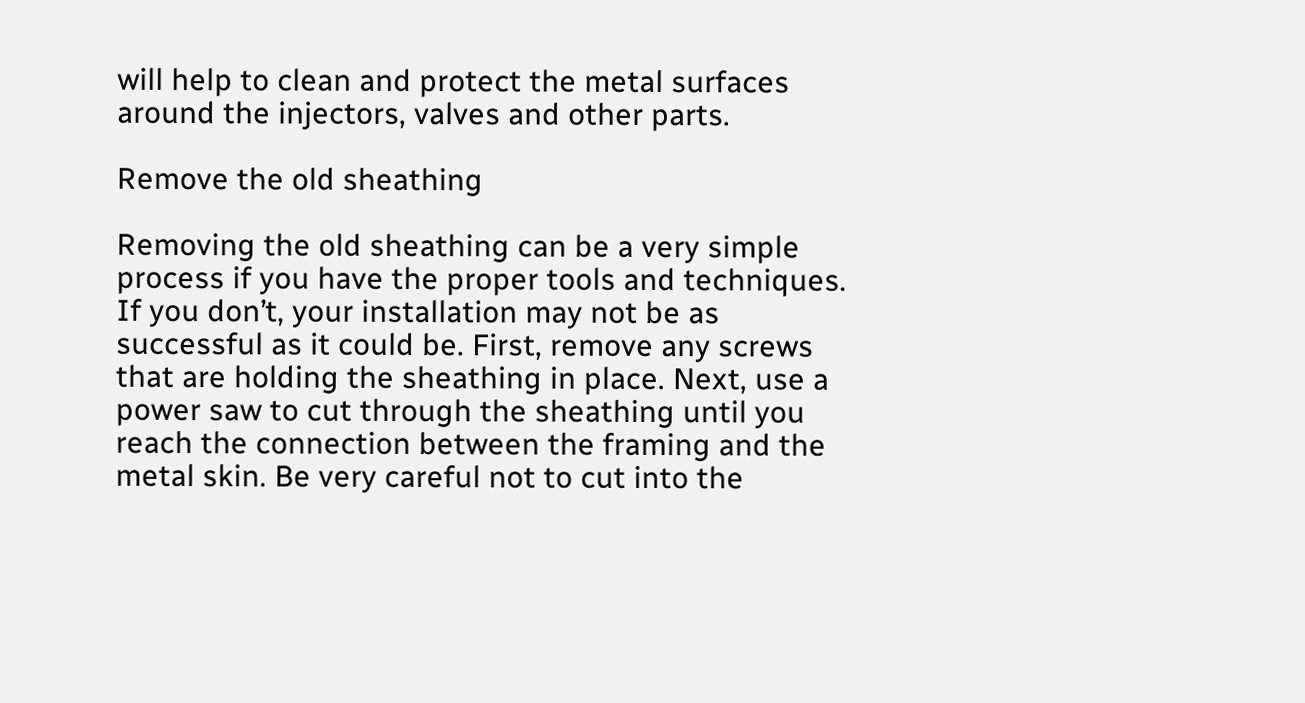will help to clean and protect the metal surfaces around the injectors, valves and other parts.

Remove the old sheathing

Removing the old sheathing can be a very simple process if you have the proper tools and techniques. If you don’t, your installation may not be as successful as it could be. First, remove any screws that are holding the sheathing in place. Next, use a power saw to cut through the sheathing until you reach the connection between the framing and the metal skin. Be very careful not to cut into the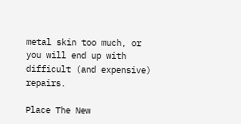metal skin too much, or you will end up with difficult (and expensive) repairs.

Place The New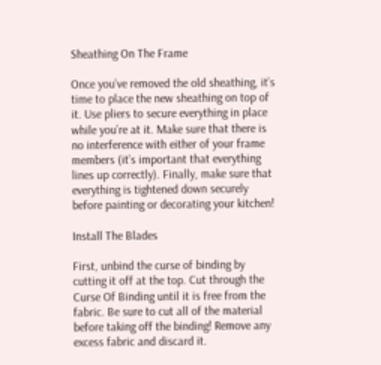Sheathing On The Frame

Once you’ve removed the old sheathing, it’s time to place the new sheathing on top of it. Use pliers to secure everything in place while you’re at it. Make sure that there is no interference with either of your frame members (it’s important that everything lines up correctly). Finally, make sure that everything is tightened down securely before painting or decorating your kitchen!

Install The Blades

First, unbind the curse of binding by cutting it off at the top. Cut through the Curse Of Binding until it is free from the fabric. Be sure to cut all of the material before taking off the binding! Remove any excess fabric and discard it.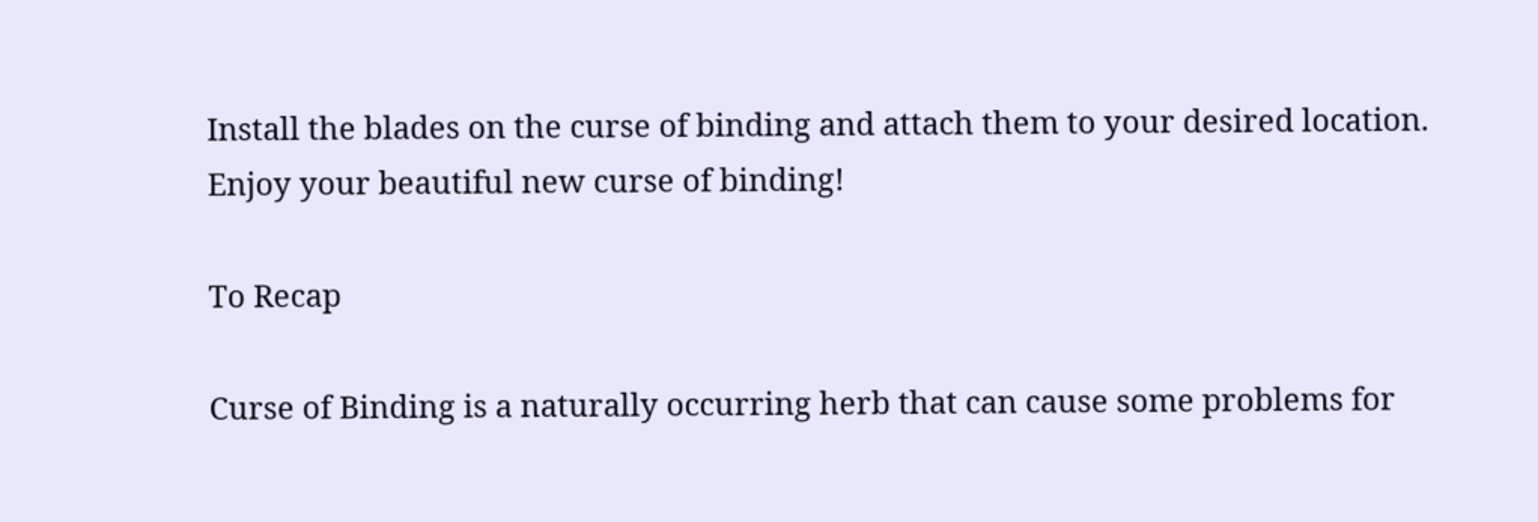Install the blades on the curse of binding and attach them to your desired location. Enjoy your beautiful new curse of binding!

To Recap

Curse of Binding is a naturally occurring herb that can cause some problems for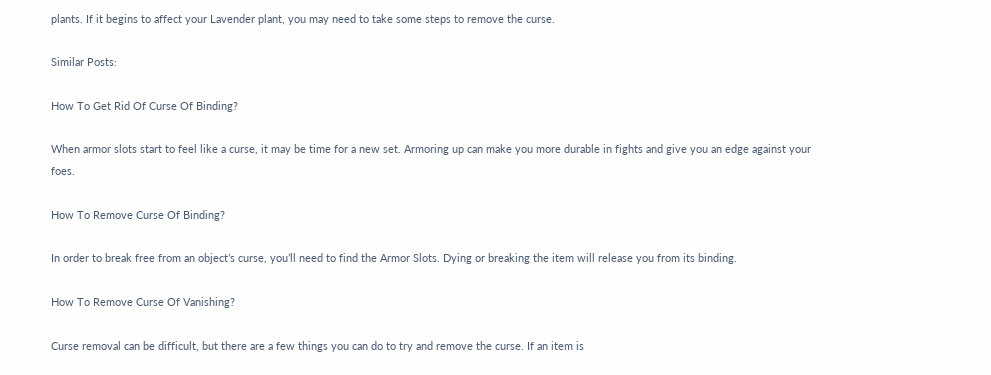plants. If it begins to affect your Lavender plant, you may need to take some steps to remove the curse.

Similar Posts:

How To Get Rid Of Curse Of Binding?

When armor slots start to feel like a curse, it may be time for a new set. Armoring up can make you more durable in fights and give you an edge against your foes.

How To Remove Curse Of Binding?

In order to break free from an object’s curse, you’ll need to find the Armor Slots. Dying or breaking the item will release you from its binding.

How To Remove Curse Of Vanishing?

Curse removal can be difficult, but there are a few things you can do to try and remove the curse. If an item is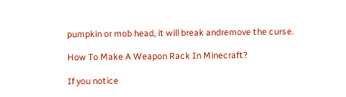pumpkin or mob head, it will break andremove the curse.

How To Make A Weapon Rack In Minecraft?

If you notice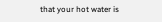that your hot water is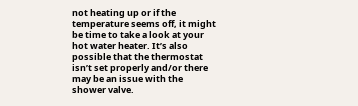not heating up or if the temperature seems off, it might be time to take a look at your hot water heater. It’s also possible that the thermostat isn’t set properly and/or there may be an issue with the shower valve.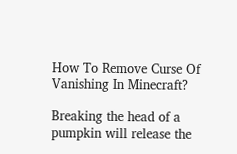How To Remove Curse Of Vanishing In Minecraft?

Breaking the head of a pumpkin will release the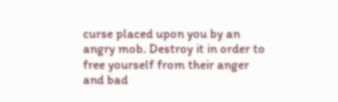curse placed upon you by an angry mob. Destroy it in order to free yourself from their anger and bad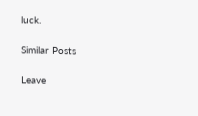luck.

Similar Posts

Leave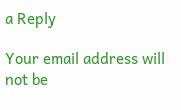a Reply

Your email address will not be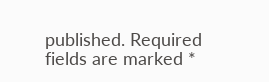published. Required fields are marked *